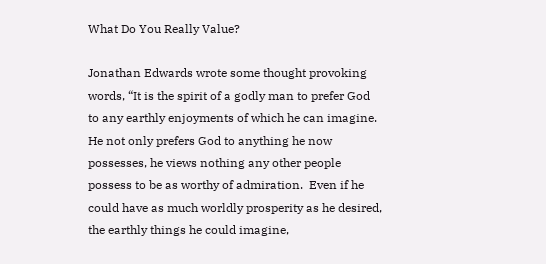What Do You Really Value?

Jonathan Edwards wrote some thought provoking words, “It is the spirit of a godly man to prefer God to any earthly enjoyments of which he can imagine.  He not only prefers God to anything he now possesses, he views nothing any other people possess to be as worthy of admiration.  Even if he could have as much worldly prosperity as he desired, the earthly things he could imagine,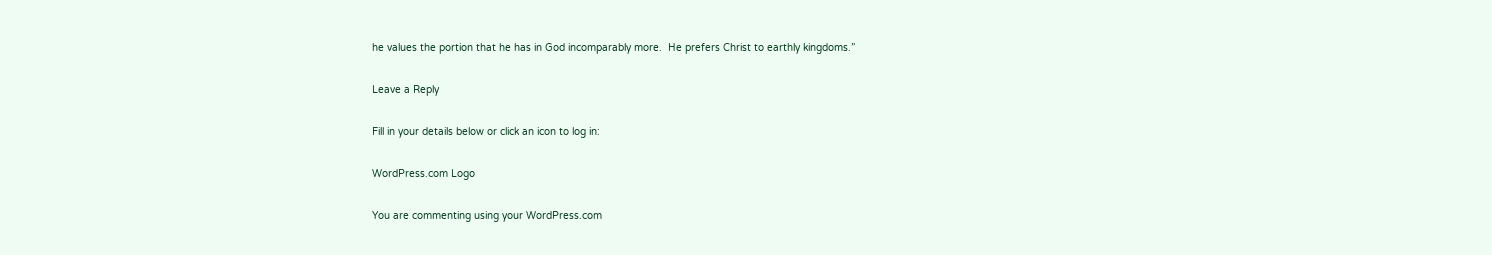he values the portion that he has in God incomparably more.  He prefers Christ to earthly kingdoms.”

Leave a Reply

Fill in your details below or click an icon to log in:

WordPress.com Logo

You are commenting using your WordPress.com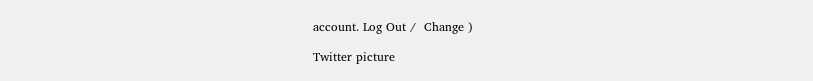account. Log Out /  Change )

Twitter picture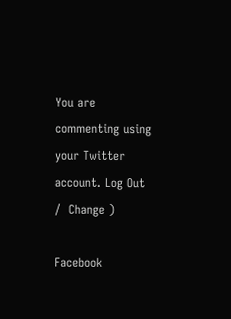You are commenting using your Twitter account. Log Out /  Change )

Facebook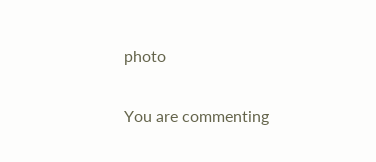photo

You are commenting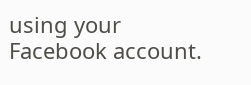using your Facebook account.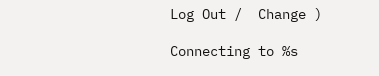Log Out /  Change )

Connecting to %s